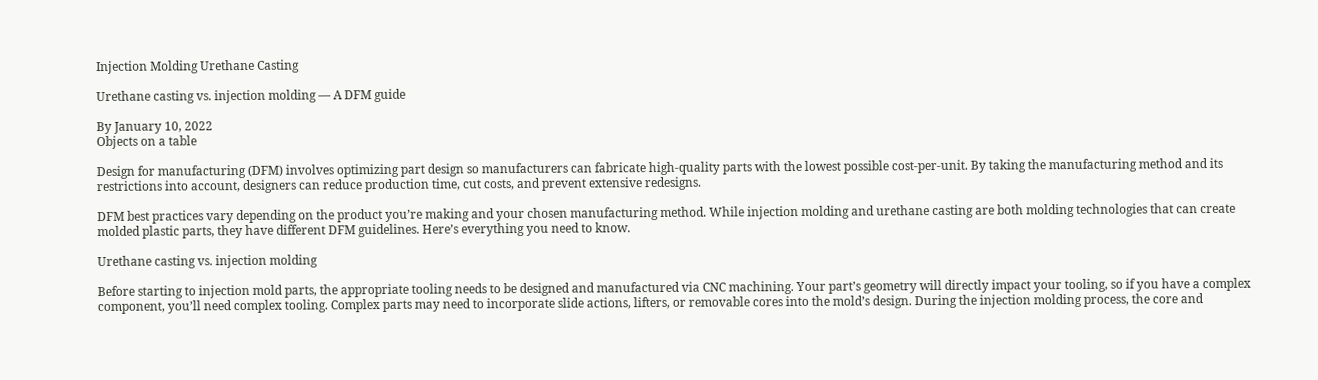Injection Molding Urethane Casting

Urethane casting vs. injection molding — A DFM guide

By January 10, 2022
Objects on a table

Design for manufacturing (DFM) involves optimizing part design so manufacturers can fabricate high-quality parts with the lowest possible cost-per-unit. By taking the manufacturing method and its restrictions into account, designers can reduce production time, cut costs, and prevent extensive redesigns.

DFM best practices vary depending on the product you’re making and your chosen manufacturing method. While injection molding and urethane casting are both molding technologies that can create molded plastic parts, they have different DFM guidelines. Here’s everything you need to know.

Urethane casting vs. injection molding

Before starting to injection mold parts, the appropriate tooling needs to be designed and manufactured via CNC machining. Your part’s geometry will directly impact your tooling, so if you have a complex component, you’ll need complex tooling. Complex parts may need to incorporate slide actions, lifters, or removable cores into the mold’s design. During the injection molding process, the core and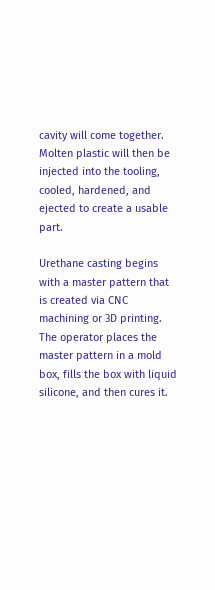cavity will come together. Molten plastic will then be injected into the tooling, cooled, hardened, and ejected to create a usable part.

Urethane casting begins with a master pattern that is created via CNC machining or 3D printing. The operator places the master pattern in a mold box, fills the box with liquid silicone, and then cures it.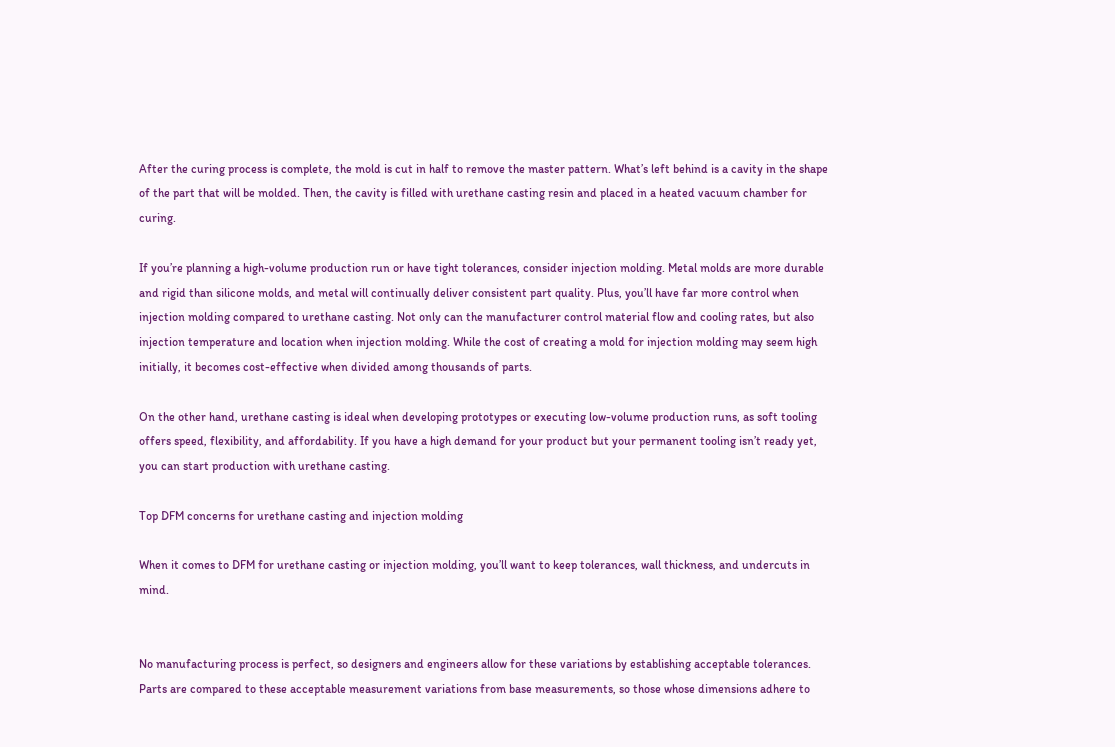After the curing process is complete, the mold is cut in half to remove the master pattern. What’s left behind is a cavity in the shape of the part that will be molded. Then, the cavity is filled with urethane casting resin and placed in a heated vacuum chamber for curing.

If you’re planning a high-volume production run or have tight tolerances, consider injection molding. Metal molds are more durable and rigid than silicone molds, and metal will continually deliver consistent part quality. Plus, you’ll have far more control when injection molding compared to urethane casting. Not only can the manufacturer control material flow and cooling rates, but also injection temperature and location when injection molding. While the cost of creating a mold for injection molding may seem high initially, it becomes cost-effective when divided among thousands of parts.

On the other hand, urethane casting is ideal when developing prototypes or executing low-volume production runs, as soft tooling offers speed, flexibility, and affordability. If you have a high demand for your product but your permanent tooling isn’t ready yet, you can start production with urethane casting.

Top DFM concerns for urethane casting and injection molding

When it comes to DFM for urethane casting or injection molding, you’ll want to keep tolerances, wall thickness, and undercuts in mind.


No manufacturing process is perfect, so designers and engineers allow for these variations by establishing acceptable tolerances. Parts are compared to these acceptable measurement variations from base measurements, so those whose dimensions adhere to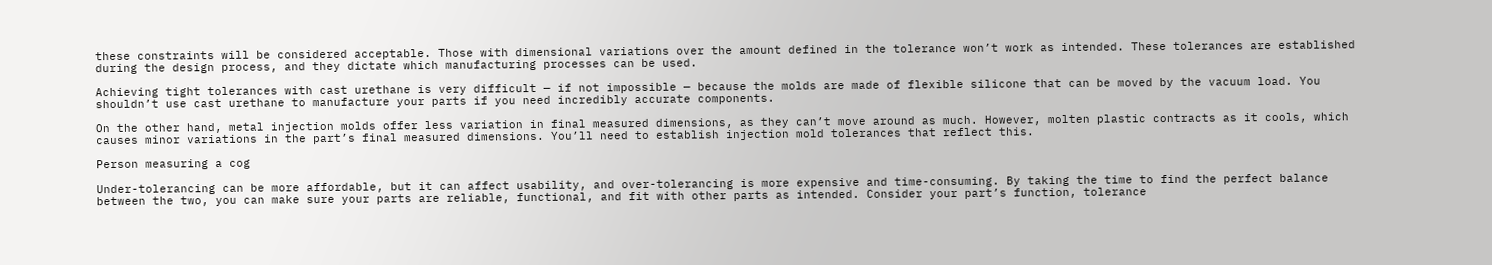these constraints will be considered acceptable. Those with dimensional variations over the amount defined in the tolerance won’t work as intended. These tolerances are established during the design process, and they dictate which manufacturing processes can be used.

Achieving tight tolerances with cast urethane is very difficult — if not impossible — because the molds are made of flexible silicone that can be moved by the vacuum load. You shouldn’t use cast urethane to manufacture your parts if you need incredibly accurate components.

On the other hand, metal injection molds offer less variation in final measured dimensions, as they can’t move around as much. However, molten plastic contracts as it cools, which causes minor variations in the part’s final measured dimensions. You’ll need to establish injection mold tolerances that reflect this.

Person measuring a cog

Under-tolerancing can be more affordable, but it can affect usability, and over-tolerancing is more expensive and time-consuming. By taking the time to find the perfect balance between the two, you can make sure your parts are reliable, functional, and fit with other parts as intended. Consider your part’s function, tolerance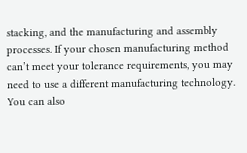stacking, and the manufacturing and assembly processes. If your chosen manufacturing method can’t meet your tolerance requirements, you may need to use a different manufacturing technology. You can also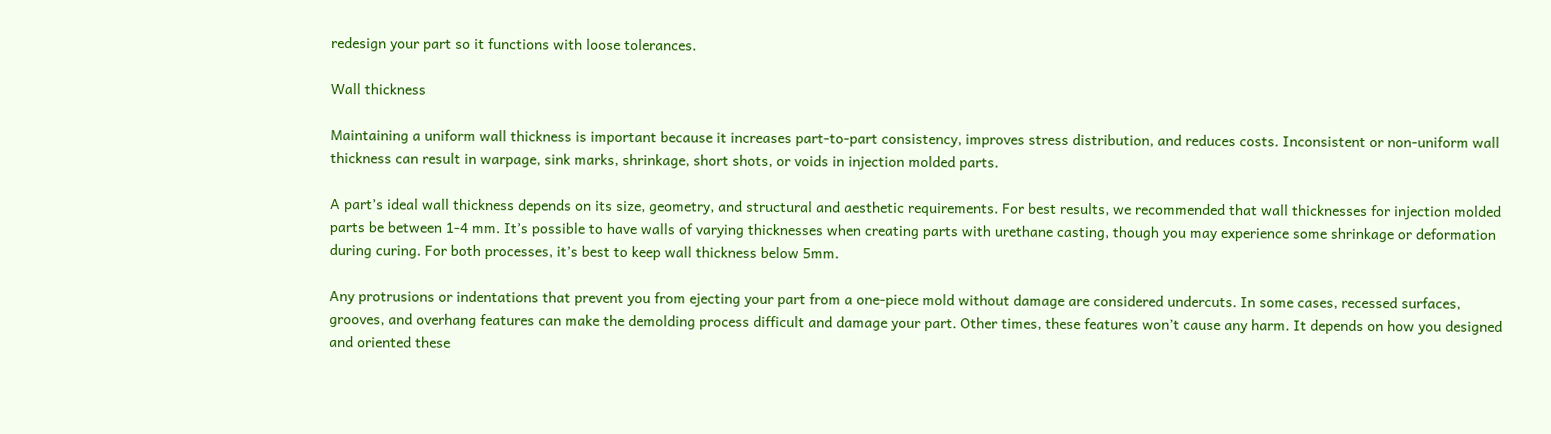redesign your part so it functions with loose tolerances.

Wall thickness

Maintaining a uniform wall thickness is important because it increases part-to-part consistency, improves stress distribution, and reduces costs. Inconsistent or non-uniform wall thickness can result in warpage, sink marks, shrinkage, short shots, or voids in injection molded parts.

A part’s ideal wall thickness depends on its size, geometry, and structural and aesthetic requirements. For best results, we recommended that wall thicknesses for injection molded parts be between 1-4 mm. It’s possible to have walls of varying thicknesses when creating parts with urethane casting, though you may experience some shrinkage or deformation during curing. For both processes, it’s best to keep wall thickness below 5mm.

Any protrusions or indentations that prevent you from ejecting your part from a one-piece mold without damage are considered undercuts. In some cases, recessed surfaces, grooves, and overhang features can make the demolding process difficult and damage your part. Other times, these features won’t cause any harm. It depends on how you designed and oriented these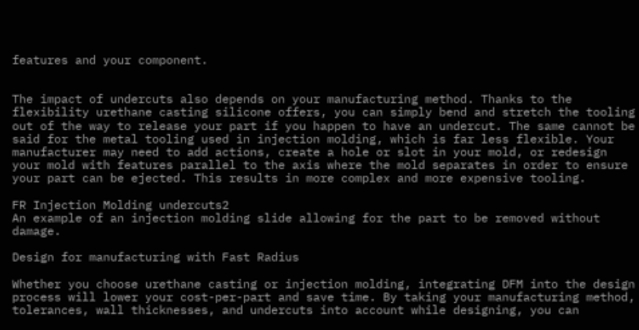features and your component.


The impact of undercuts also depends on your manufacturing method. Thanks to the flexibility urethane casting silicone offers, you can simply bend and stretch the tooling out of the way to release your part if you happen to have an undercut. The same cannot be said for the metal tooling used in injection molding, which is far less flexible. Your manufacturer may need to add actions, create a hole or slot in your mold, or redesign your mold with features parallel to the axis where the mold separates in order to ensure your part can be ejected. This results in more complex and more expensive tooling.

FR Injection Molding undercuts2
An example of an injection molding slide allowing for the part to be removed without damage.

Design for manufacturing with Fast Radius

Whether you choose urethane casting or injection molding, integrating DFM into the design process will lower your cost-per-part and save time. By taking your manufacturing method, tolerances, wall thicknesses, and undercuts into account while designing, you can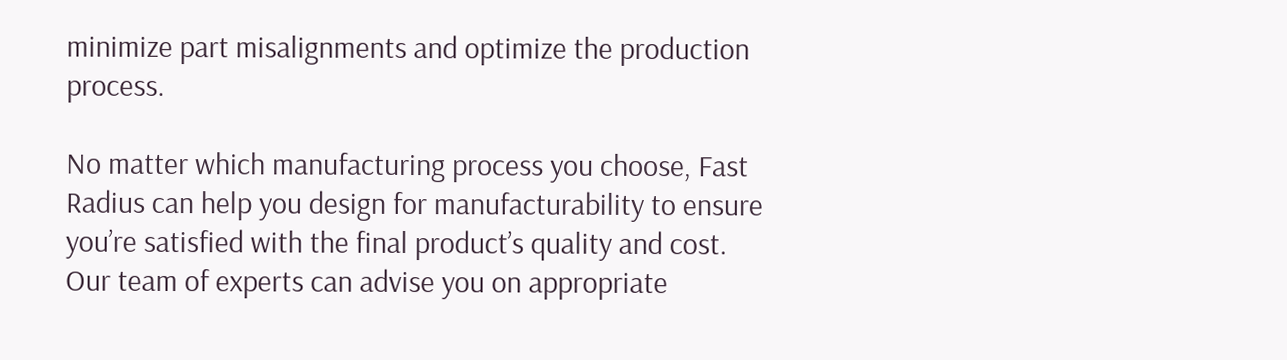minimize part misalignments and optimize the production process.

No matter which manufacturing process you choose, Fast Radius can help you design for manufacturability to ensure you’re satisfied with the final product’s quality and cost. Our team of experts can advise you on appropriate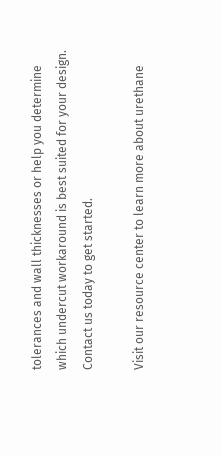tolerances and wall thicknesses or help you determine which undercut workaround is best suited for your design. Contact us today to get started.

Visit our resource center to learn more about urethane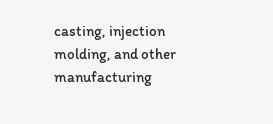casting, injection molding, and other manufacturing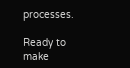processes.

Ready to make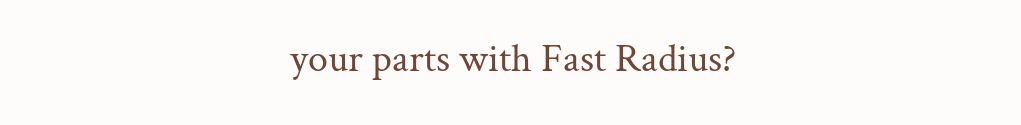your parts with Fast Radius?